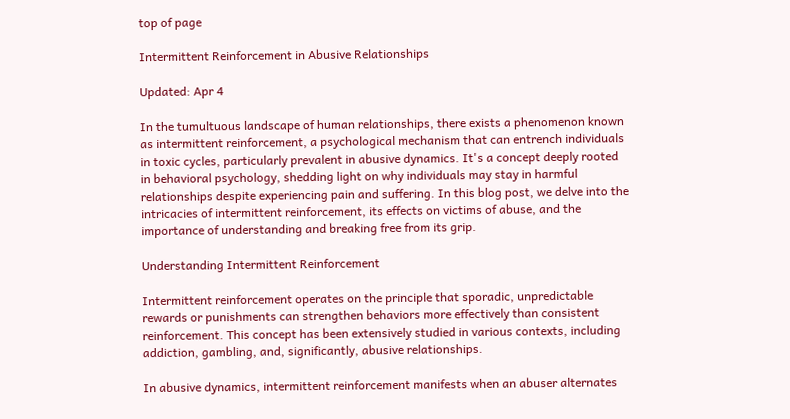top of page

Intermittent Reinforcement in Abusive Relationships

Updated: Apr 4

In the tumultuous landscape of human relationships, there exists a phenomenon known as intermittent reinforcement, a psychological mechanism that can entrench individuals in toxic cycles, particularly prevalent in abusive dynamics. It's a concept deeply rooted in behavioral psychology, shedding light on why individuals may stay in harmful relationships despite experiencing pain and suffering. In this blog post, we delve into the intricacies of intermittent reinforcement, its effects on victims of abuse, and the importance of understanding and breaking free from its grip.

Understanding Intermittent Reinforcement

Intermittent reinforcement operates on the principle that sporadic, unpredictable rewards or punishments can strengthen behaviors more effectively than consistent reinforcement. This concept has been extensively studied in various contexts, including addiction, gambling, and, significantly, abusive relationships.

In abusive dynamics, intermittent reinforcement manifests when an abuser alternates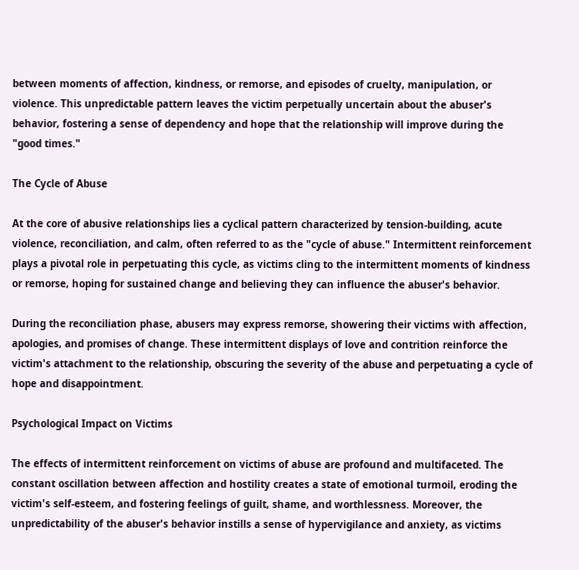between moments of affection, kindness, or remorse, and episodes of cruelty, manipulation, or violence. This unpredictable pattern leaves the victim perpetually uncertain about the abuser's behavior, fostering a sense of dependency and hope that the relationship will improve during the "good times."

The Cycle of Abuse

At the core of abusive relationships lies a cyclical pattern characterized by tension-building, acute violence, reconciliation, and calm, often referred to as the "cycle of abuse." Intermittent reinforcement plays a pivotal role in perpetuating this cycle, as victims cling to the intermittent moments of kindness or remorse, hoping for sustained change and believing they can influence the abuser's behavior.

During the reconciliation phase, abusers may express remorse, showering their victims with affection, apologies, and promises of change. These intermittent displays of love and contrition reinforce the victim's attachment to the relationship, obscuring the severity of the abuse and perpetuating a cycle of hope and disappointment.

Psychological Impact on Victims

The effects of intermittent reinforcement on victims of abuse are profound and multifaceted. The constant oscillation between affection and hostility creates a state of emotional turmoil, eroding the victim's self-esteem, and fostering feelings of guilt, shame, and worthlessness. Moreover, the unpredictability of the abuser's behavior instills a sense of hypervigilance and anxiety, as victims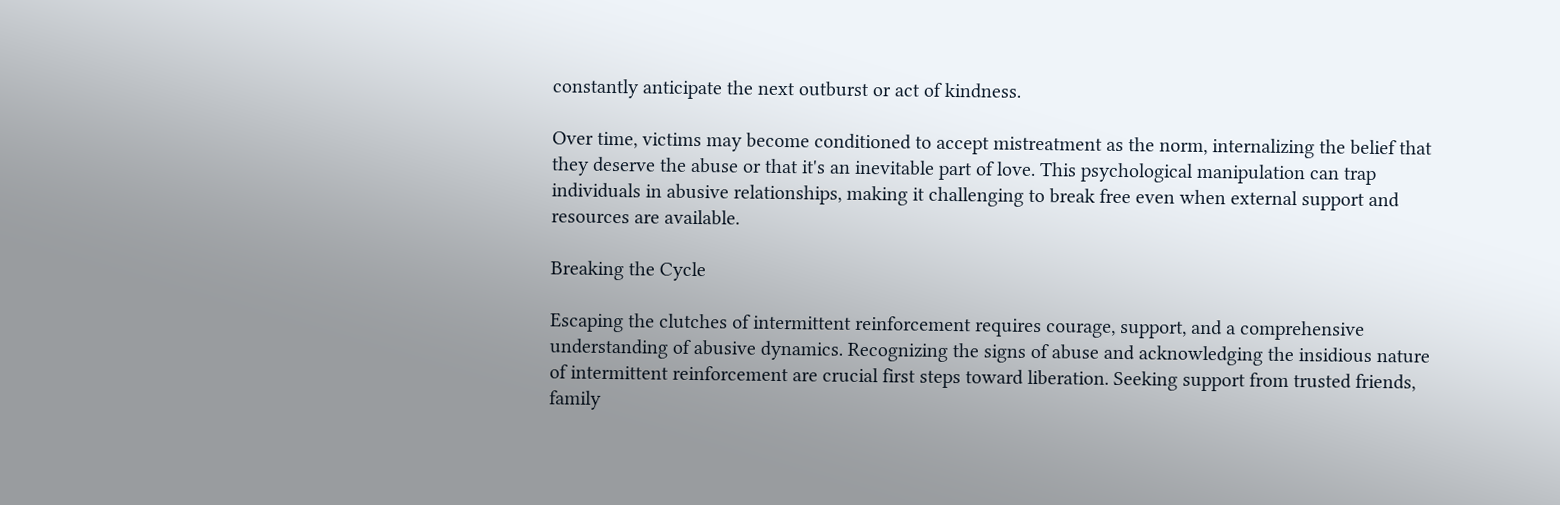constantly anticipate the next outburst or act of kindness.

Over time, victims may become conditioned to accept mistreatment as the norm, internalizing the belief that they deserve the abuse or that it's an inevitable part of love. This psychological manipulation can trap individuals in abusive relationships, making it challenging to break free even when external support and resources are available.

Breaking the Cycle

Escaping the clutches of intermittent reinforcement requires courage, support, and a comprehensive understanding of abusive dynamics. Recognizing the signs of abuse and acknowledging the insidious nature of intermittent reinforcement are crucial first steps toward liberation. Seeking support from trusted friends, family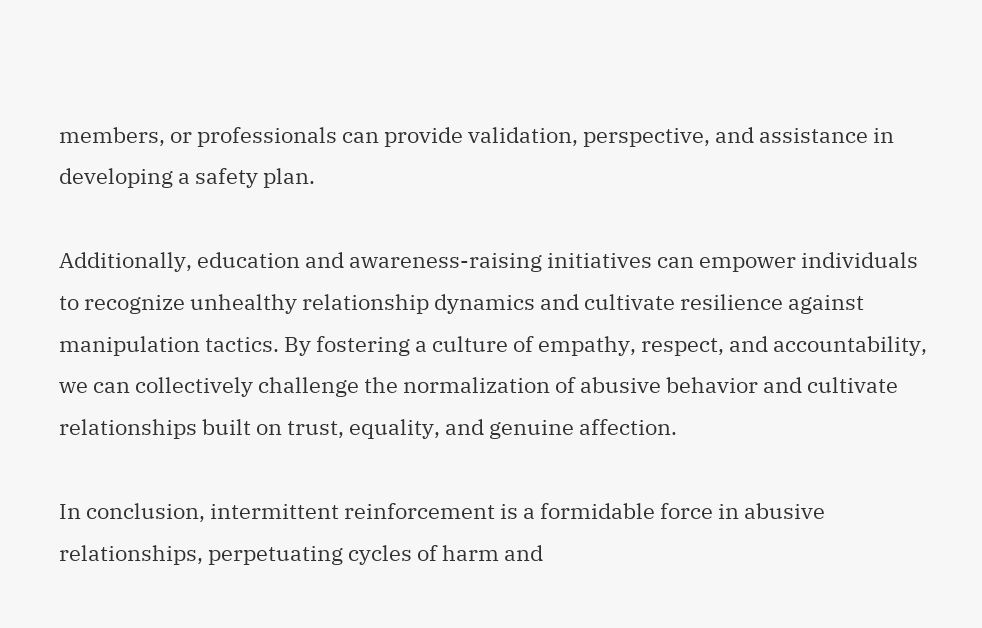members, or professionals can provide validation, perspective, and assistance in developing a safety plan.

Additionally, education and awareness-raising initiatives can empower individuals to recognize unhealthy relationship dynamics and cultivate resilience against manipulation tactics. By fostering a culture of empathy, respect, and accountability, we can collectively challenge the normalization of abusive behavior and cultivate relationships built on trust, equality, and genuine affection.

In conclusion, intermittent reinforcement is a formidable force in abusive relationships, perpetuating cycles of harm and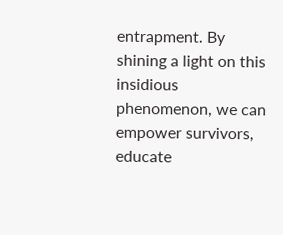entrapment. By shining a light on this insidious phenomenon, we can empower survivors, educate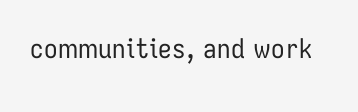communities, and work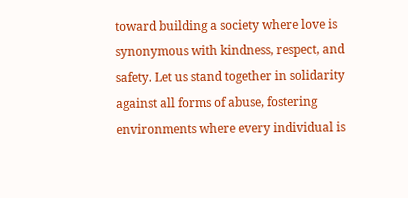toward building a society where love is synonymous with kindness, respect, and safety. Let us stand together in solidarity against all forms of abuse, fostering environments where every individual is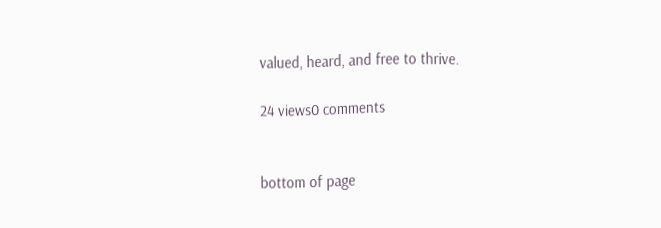valued, heard, and free to thrive.

24 views0 comments


bottom of page